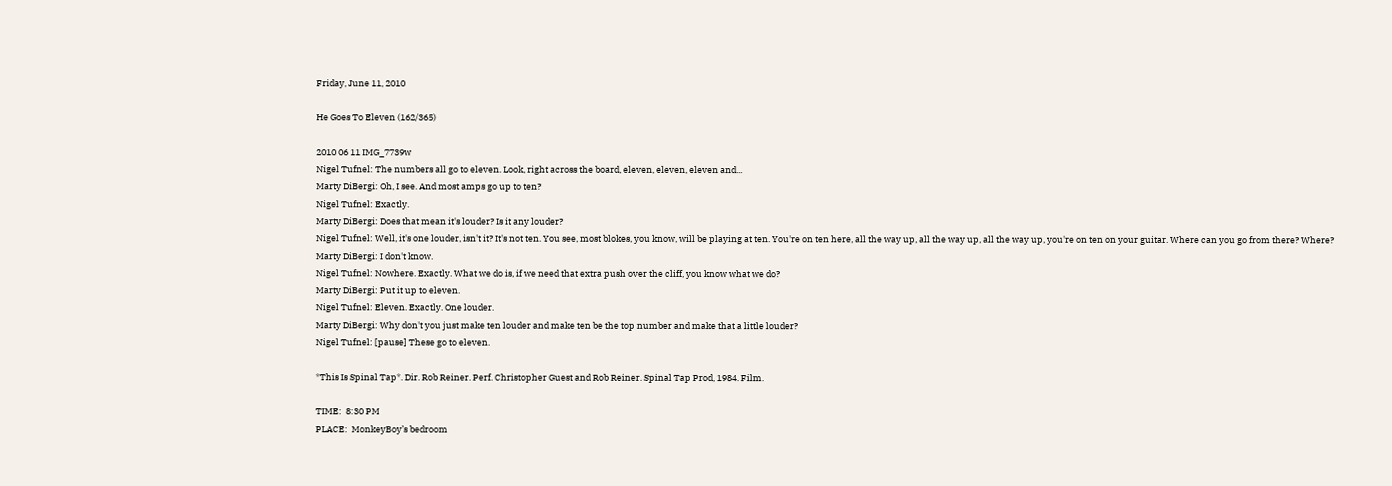Friday, June 11, 2010

He Goes To Eleven (162/365)

2010 06 11 IMG_7739w
Nigel Tufnel: The numbers all go to eleven. Look, right across the board, eleven, eleven, eleven and...
Marty DiBergi: Oh, I see. And most amps go up to ten?
Nigel Tufnel: Exactly.
Marty DiBergi: Does that mean it's louder? Is it any louder?
Nigel Tufnel: Well, it's one louder, isn't it? It's not ten. You see, most blokes, you know, will be playing at ten. You're on ten here, all the way up, all the way up, all the way up, you're on ten on your guitar. Where can you go from there? Where?
Marty DiBergi: I don't know.
Nigel Tufnel: Nowhere. Exactly. What we do is, if we need that extra push over the cliff, you know what we do?
Marty DiBergi: Put it up to eleven.
Nigel Tufnel: Eleven. Exactly. One louder.
Marty DiBergi: Why don't you just make ten louder and make ten be the top number and make that a little louder?
Nigel Tufnel: [pause] These go to eleven.

*This Is Spinal Tap*. Dir. Rob Reiner. Perf. Christopher Guest and Rob Reiner. Spinal Tap Prod, 1984. Film.

TIME:  8:30 PM
PLACE:  MonkeyBoy’s bedroom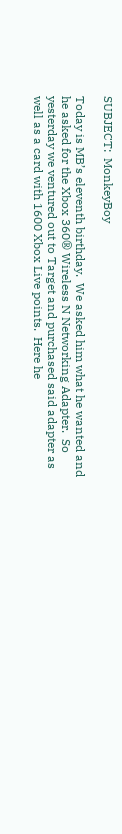SUBJECT:  MonkeyBoy

Today is MB’s eleventh birthday.  We asked him what he wanted and he asked for the Xbox 360® Wireless N Networking Adapter.  So yesterday we ventured out to Target and purchased said adapter as well as a card with 1600 Xbox Live points.  Here he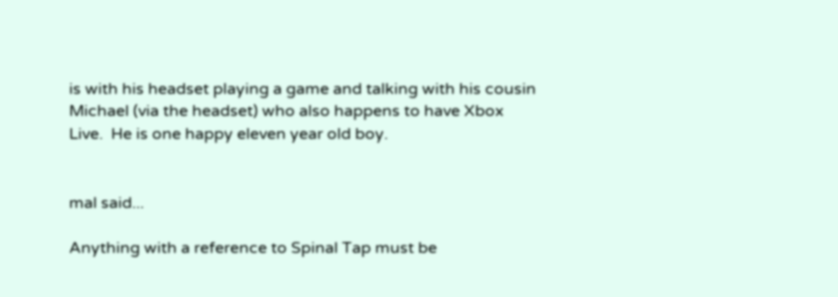is with his headset playing a game and talking with his cousin Michael (via the headset) who also happens to have Xbox Live.  He is one happy eleven year old boy.


mal said...

Anything with a reference to Spinal Tap must be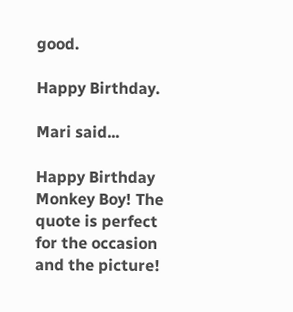good.

Happy Birthday.

Mari said...

Happy Birthday Monkey Boy! The quote is perfect for the occasion and the picture!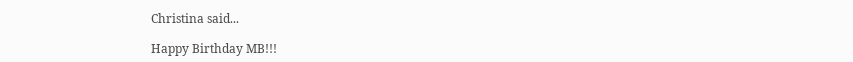Christina said...

Happy Birthday MB!!!